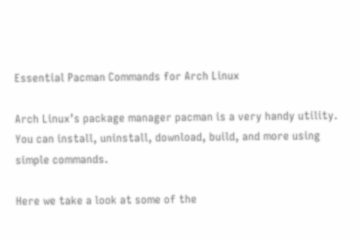Essential Pacman Commands for Arch Linux

Arch Linux’s package manager pacman is a very handy utility. You can install, uninstall, download, build, and more using simple commands.

Here we take a look at some of the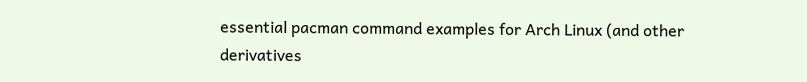essential pacman command examples for Arch Linux (and other derivatives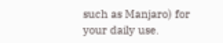such as Manjaro) for your daily use.